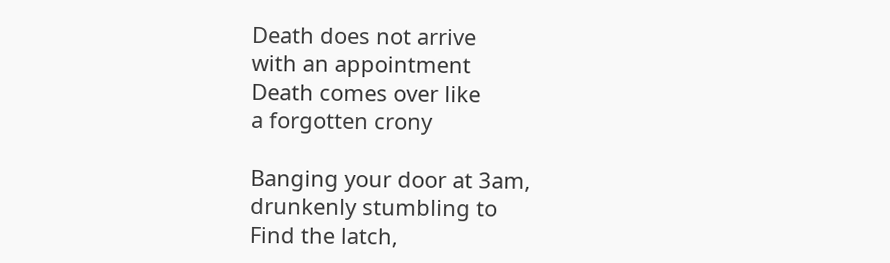Death does not arrive
with an appointment
Death comes over like
a forgotten crony

Banging your door at 3am,
drunkenly stumbling to
Find the latch,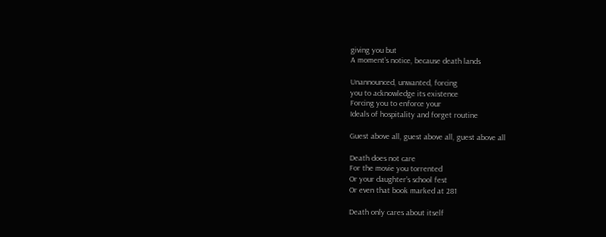giving you but
A moment’s notice, because death lands

Unannounced, unwanted, forcing
you to acknowledge its existence
Forcing you to enforce your
Ideals of hospitality and forget routine

Guest above all, guest above all, guest above all

Death does not care
For the movie you torrented
Or your daughter’s school fest
Or even that book marked at 281

Death only cares about itself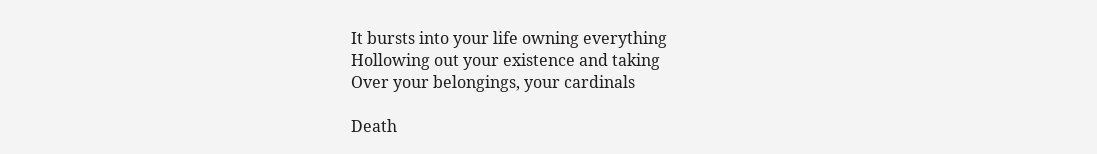It bursts into your life owning everything
Hollowing out your existence and taking
Over your belongings, your cardinals

Death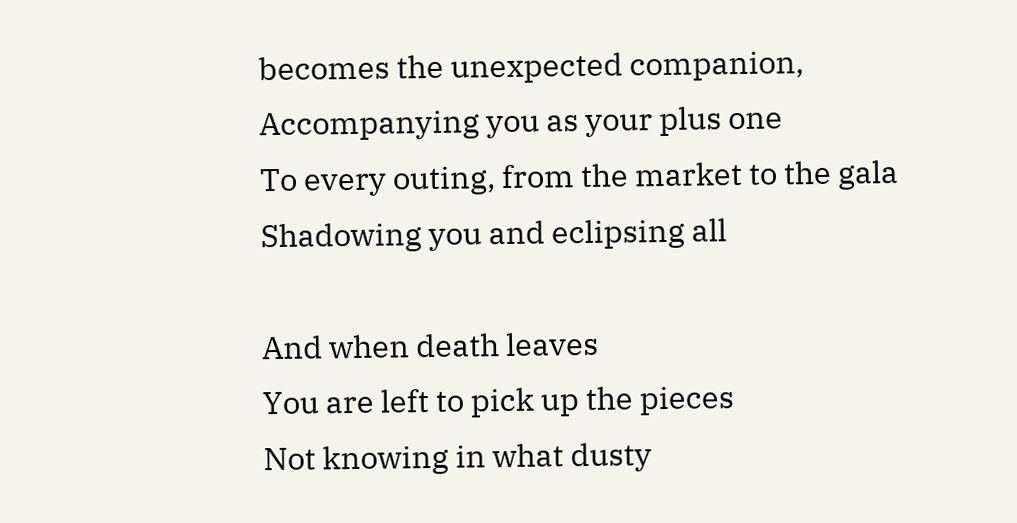becomes the unexpected companion,
Accompanying you as your plus one
To every outing, from the market to the gala
Shadowing you and eclipsing all

And when death leaves
You are left to pick up the pieces
Not knowing in what dusty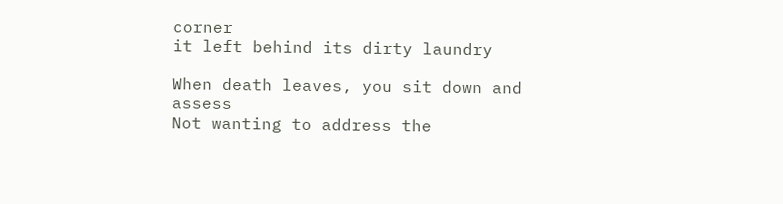corner
it left behind its dirty laundry

When death leaves, you sit down and assess
Not wanting to address the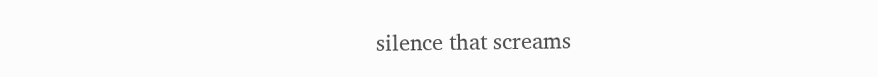silence that screams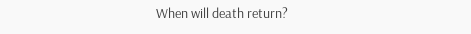When will death return?